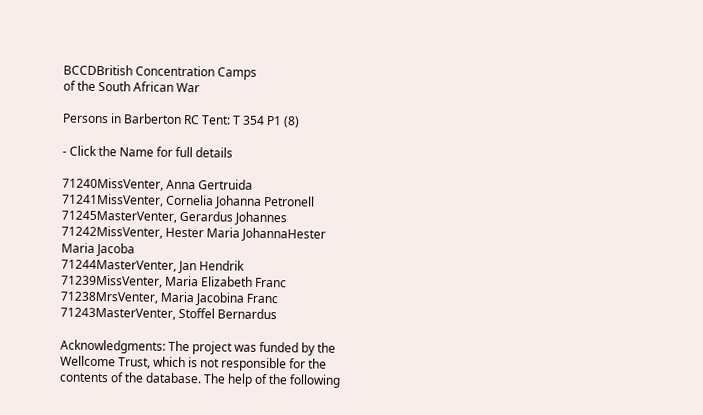BCCDBritish Concentration Camps
of the South African War

Persons in Barberton RC Tent: T 354 P1 (8)

- Click the Name for full details

71240MissVenter, Anna Gertruida
71241MissVenter, Cornelia Johanna Petronell
71245MasterVenter, Gerardus Johannes
71242MissVenter, Hester Maria JohannaHester Maria Jacoba
71244MasterVenter, Jan Hendrik
71239MissVenter, Maria Elizabeth Franc
71238MrsVenter, Maria Jacobina Franc
71243MasterVenter, Stoffel Bernardus

Acknowledgments: The project was funded by the Wellcome Trust, which is not responsible for the contents of the database. The help of the following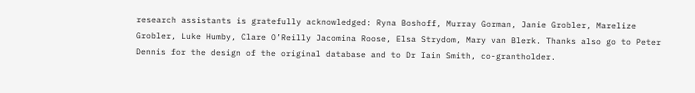research assistants is gratefully acknowledged: Ryna Boshoff, Murray Gorman, Janie Grobler, Marelize Grobler, Luke Humby, Clare O’Reilly Jacomina Roose, Elsa Strydom, Mary van Blerk. Thanks also go to Peter Dennis for the design of the original database and to Dr Iain Smith, co-grantholder.